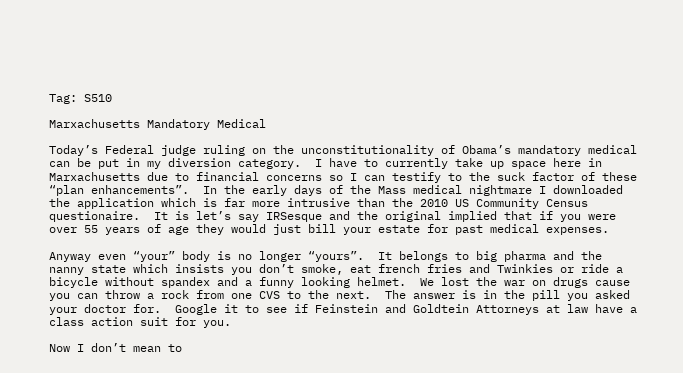Tag: S510

Marxachusetts Mandatory Medical

Today’s Federal judge ruling on the unconstitutionality of Obama’s mandatory medical can be put in my diversion category.  I have to currently take up space here in Marxachusetts due to financial concerns so I can testify to the suck factor of these “plan enhancements”.  In the early days of the Mass medical nightmare I downloaded the application which is far more intrusive than the 2010 US Community Census questionaire.  It is let’s say IRSesque and the original implied that if you were over 55 years of age they would just bill your estate for past medical expenses.

Anyway even “your” body is no longer “yours”.  It belongs to big pharma and the nanny state which insists you don’t smoke, eat french fries and Twinkies or ride a bicycle without spandex and a funny looking helmet.  We lost the war on drugs cause you can throw a rock from one CVS to the next.  The answer is in the pill you asked your doctor for.  Google it to see if Feinstein and Goldtein Attorneys at law have a class action suit for you.

Now I don’t mean to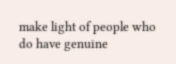make light of people who do have genuine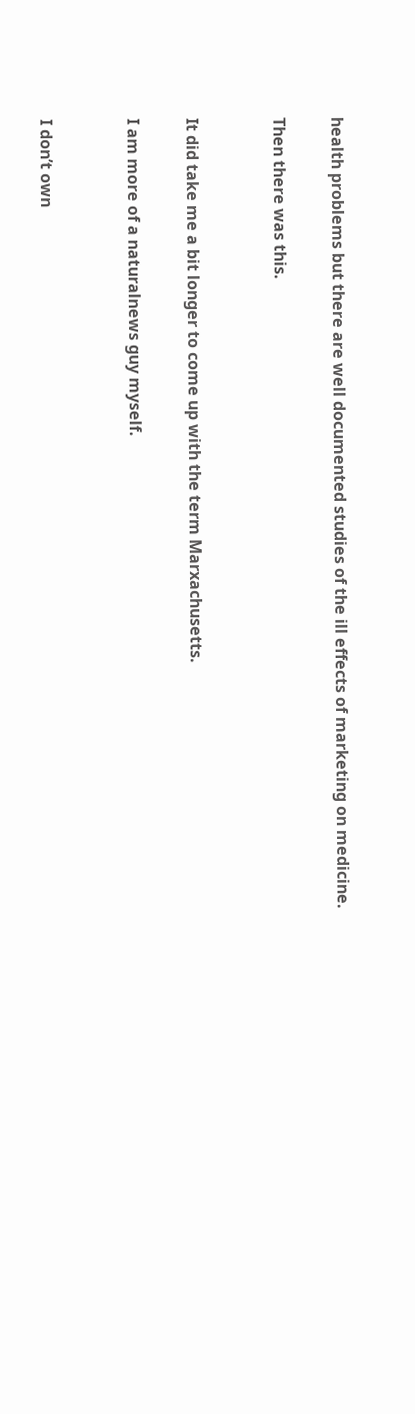health problems but there are well documented studies of the ill effects of marketing on medicine.

Then there was this.


It did take me a bit longer to come up with the term Marxachusetts.

I am more of a naturalnews guy myself.


I don’t own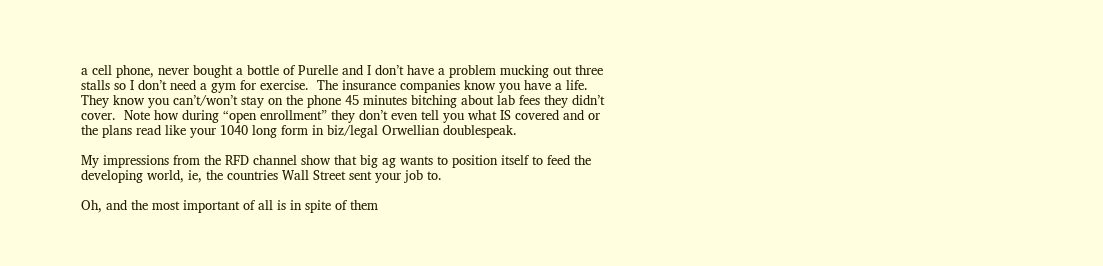a cell phone, never bought a bottle of Purelle and I don’t have a problem mucking out three stalls so I don’t need a gym for exercise.  The insurance companies know you have a life.  They know you can’t/won’t stay on the phone 45 minutes bitching about lab fees they didn’t cover.  Note how during “open enrollment” they don’t even tell you what IS covered and or the plans read like your 1040 long form in biz/legal Orwellian doublespeak.

My impressions from the RFD channel show that big ag wants to position itself to feed the developing world, ie, the countries Wall Street sent your job to.

Oh, and the most important of all is in spite of them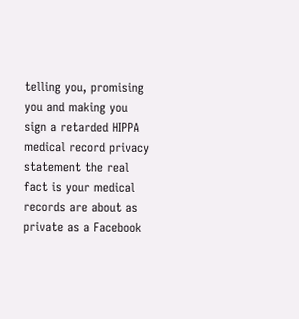telling you, promising you and making you sign a retarded HIPPA medical record privacy statement the real fact is your medical records are about as private as a Facebook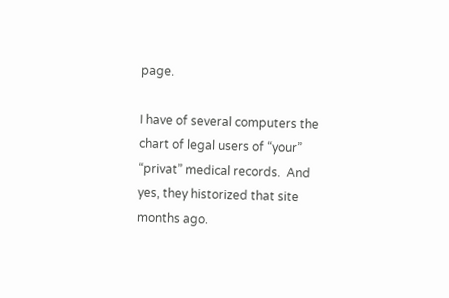page.

I have of several computers the chart of legal users of “your” “privat” medical records.  And yes, they historized that site months ago.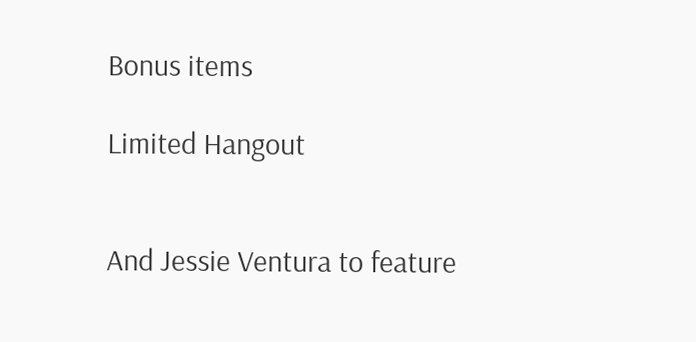Bonus items

Limited Hangout


And Jessie Ventura to feature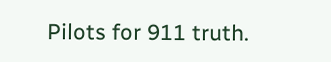Pilots for 911 truth.